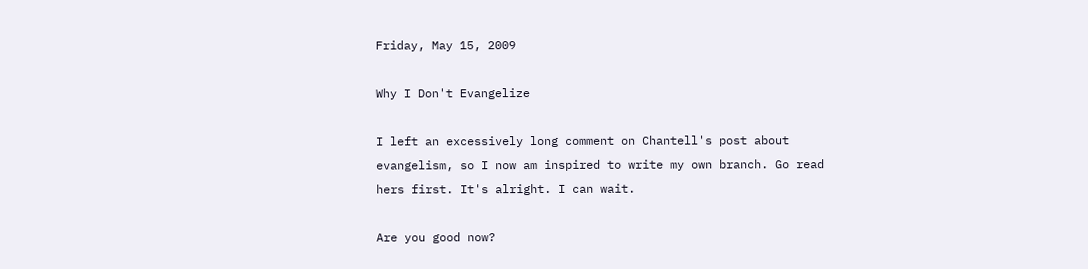Friday, May 15, 2009

Why I Don't Evangelize

I left an excessively long comment on Chantell's post about evangelism, so I now am inspired to write my own branch. Go read hers first. It's alright. I can wait.

Are you good now?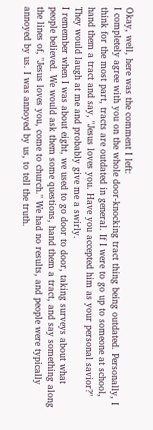Okay, well, here was the comment I left:
I completely agree with you on the whole door-knocking tract thing being outdated. Personally, I think for the most part, tracts are outdated in general. If I were to go up to someone at school, hand them a tract and say, "Jesus loves you. Have you accepted him as your personal savior?" They would laugh at me and probably give me a swirly.
I remember when I was about eight, we used to go door to door, taking surveys about what people believed. We would ask them some questions, hand them a tract, and say something along the lines of, "Jesus loves you, come to church." We had no results, and people were typically annoyed by us. I was annoyed by us, to tell the truth.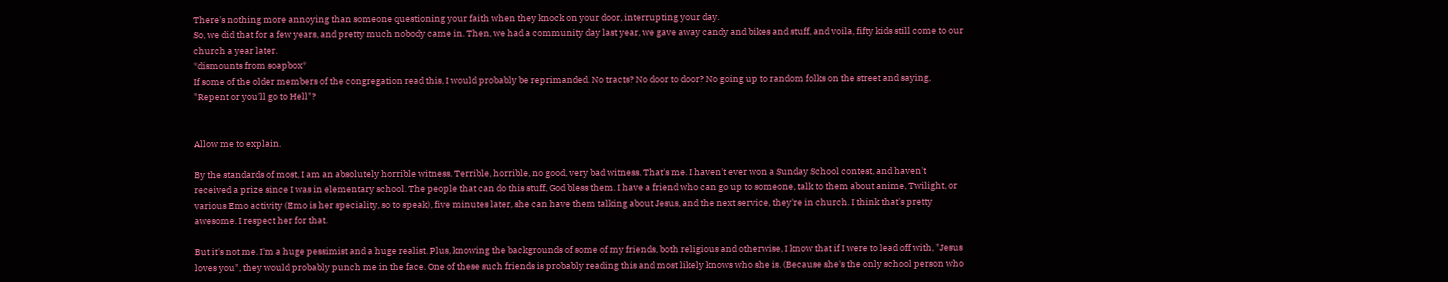There's nothing more annoying than someone questioning your faith when they knock on your door, interrupting your day.
So, we did that for a few years, and pretty much nobody came in. Then, we had a community day last year, we gave away candy and bikes and stuff, and voila, fifty kids still come to our church a year later.
*dismounts from soapbox*
If some of the older members of the congregation read this, I would probably be reprimanded. No tracts? No door to door? No going up to random folks on the street and saying, "Repent or you'll go to Hell"?


Allow me to explain.

By the standards of most, I am an absolutely horrible witness. Terrible, horrible, no good, very bad witness. That's me. I haven't ever won a Sunday School contest, and haven't received a prize since I was in elementary school. The people that can do this stuff, God bless them. I have a friend who can go up to someone, talk to them about anime, Twilight, or various Emo activity (Emo is her speciality, so to speak), five minutes later, she can have them talking about Jesus, and the next service, they're in church. I think that's pretty awesome. I respect her for that.

But it's not me. I'm a huge pessimist and a huge realist. Plus, knowing the backgrounds of some of my friends, both religious and otherwise, I know that if I were to lead off with, "Jesus loves you", they would probably punch me in the face. One of these such friends is probably reading this and most likely knows who she is. (Because she's the only school person who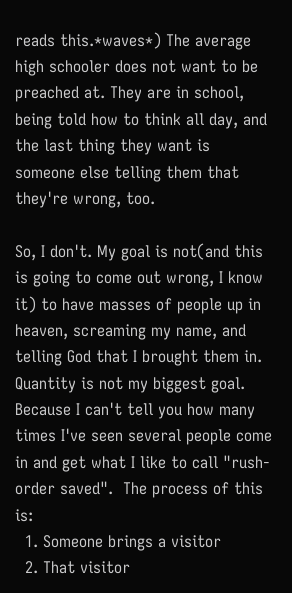reads this.*waves*) The average high schooler does not want to be preached at. They are in school, being told how to think all day, and the last thing they want is someone else telling them that they're wrong, too.

So, I don't. My goal is not(and this is going to come out wrong, I know it) to have masses of people up in heaven, screaming my name, and telling God that I brought them in. Quantity is not my biggest goal. Because I can't tell you how many times I've seen several people come in and get what I like to call "rush-order saved".  The process of this is:
  1. Someone brings a visitor
  2. That visitor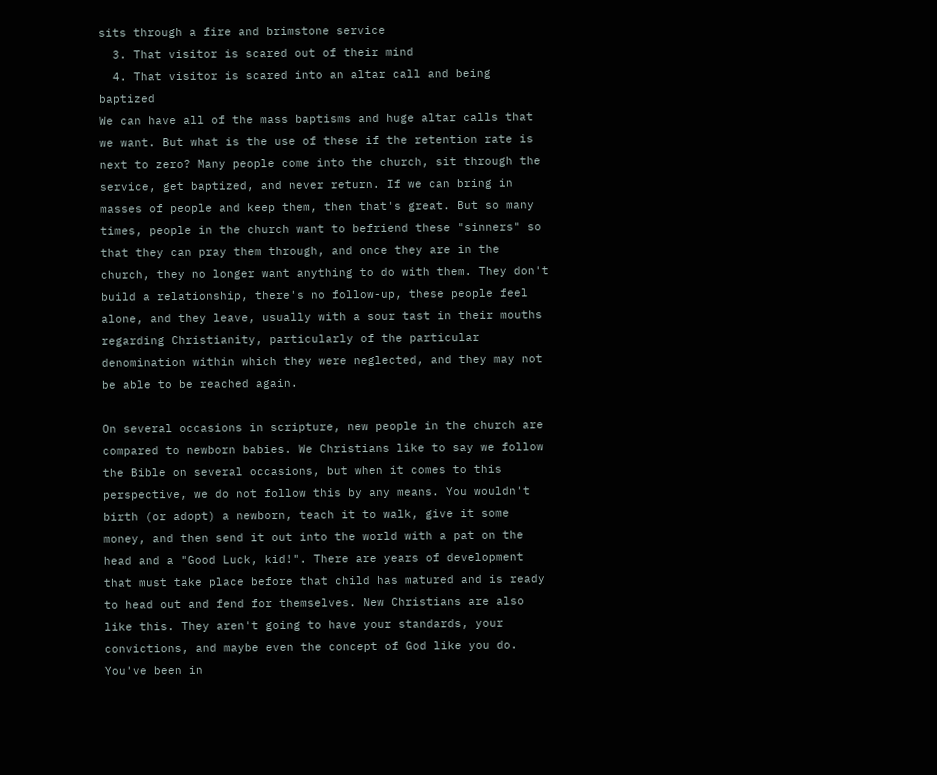sits through a fire and brimstone service
  3. That visitor is scared out of their mind
  4. That visitor is scared into an altar call and being baptized
We can have all of the mass baptisms and huge altar calls that we want. But what is the use of these if the retention rate is next to zero? Many people come into the church, sit through the service, get baptized, and never return. If we can bring in masses of people and keep them, then that's great. But so many times, people in the church want to befriend these "sinners" so that they can pray them through, and once they are in the church, they no longer want anything to do with them. They don't build a relationship, there's no follow-up, these people feel alone, and they leave, usually with a sour tast in their mouths regarding Christianity, particularly of the particular denomination within which they were neglected, and they may not be able to be reached again.

On several occasions in scripture, new people in the church are compared to newborn babies. We Christians like to say we follow the Bible on several occasions, but when it comes to this perspective, we do not follow this by any means. You wouldn't birth (or adopt) a newborn, teach it to walk, give it some money, and then send it out into the world with a pat on the head and a "Good Luck, kid!". There are years of development that must take place before that child has matured and is ready to head out and fend for themselves. New Christians are also like this. They aren't going to have your standards, your convictions, and maybe even the concept of God like you do. You've been in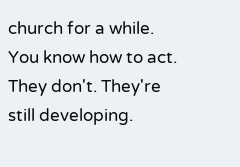church for a while. You know how to act. They don't. They're still developing.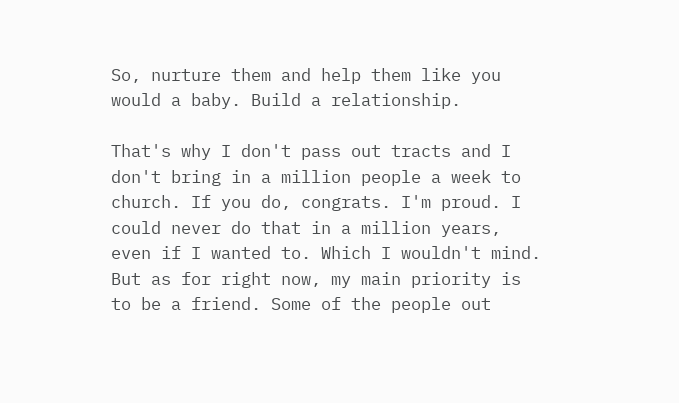So, nurture them and help them like you would a baby. Build a relationship.

That's why I don't pass out tracts and I don't bring in a million people a week to church. If you do, congrats. I'm proud. I could never do that in a million years, even if I wanted to. Which I wouldn't mind. But as for right now, my main priority is to be a friend. Some of the people out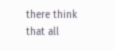there think that all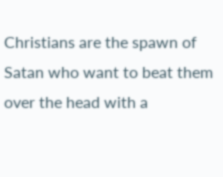Christians are the spawn of Satan who want to beat them over the head with a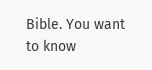Bible. You want to know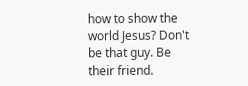how to show the world Jesus? Don't be that guy. Be their friend.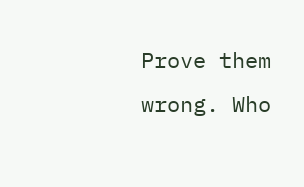Prove them wrong. Who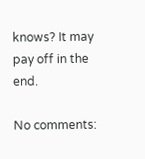knows? It may pay off in the end.

No comments: